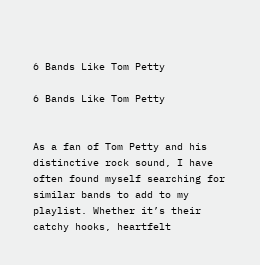6 Bands Like Tom Petty

6 Bands Like Tom Petty


As a fan of Tom Petty and his distinctive rock sound, I have often found myself searching for similar bands to add to my playlist. Whether it’s their catchy hooks, heartfelt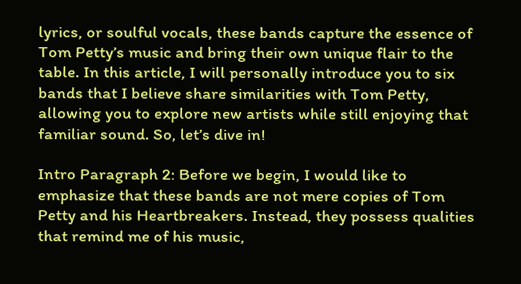lyrics, or soulful vocals, these bands capture the essence of Tom Petty’s music and bring their own unique flair to the table. In this article, I will personally introduce you to six bands that I believe share similarities with Tom Petty, allowing you to explore new artists while still enjoying that familiar sound. So, let’s dive in!

Intro Paragraph 2: Before we begin, I would like to emphasize that these bands are not mere copies of Tom Petty and his Heartbreakers. Instead, they possess qualities that remind me of his music,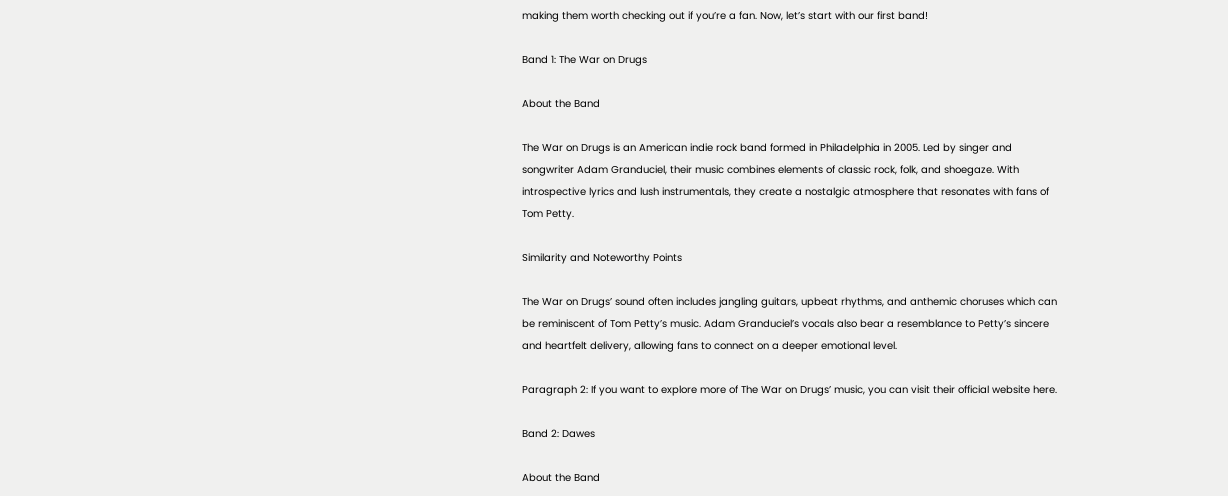making them worth checking out if you’re a fan. Now, let’s start with our first band!

Band 1: The War on Drugs

About the Band

The War on Drugs is an American indie rock band formed in Philadelphia in 2005. Led by singer and songwriter Adam Granduciel, their music combines elements of classic rock, folk, and shoegaze. With introspective lyrics and lush instrumentals, they create a nostalgic atmosphere that resonates with fans of Tom Petty.

Similarity and Noteworthy Points

The War on Drugs’ sound often includes jangling guitars, upbeat rhythms, and anthemic choruses which can be reminiscent of Tom Petty’s music. Adam Granduciel’s vocals also bear a resemblance to Petty’s sincere and heartfelt delivery, allowing fans to connect on a deeper emotional level.

Paragraph 2: If you want to explore more of The War on Drugs’ music, you can visit their official website here.

Band 2: Dawes

About the Band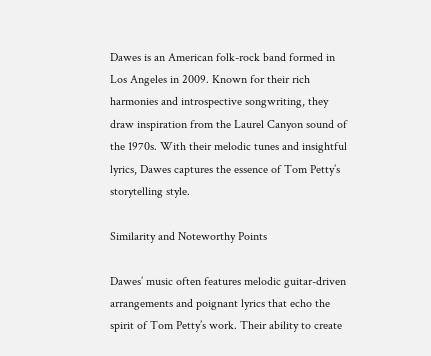Dawes is an American folk-rock band formed in Los Angeles in 2009. Known for their rich harmonies and introspective songwriting, they draw inspiration from the Laurel Canyon sound of the 1970s. With their melodic tunes and insightful lyrics, Dawes captures the essence of Tom Petty’s storytelling style.

Similarity and Noteworthy Points

Dawes’ music often features melodic guitar-driven arrangements and poignant lyrics that echo the spirit of Tom Petty’s work. Their ability to create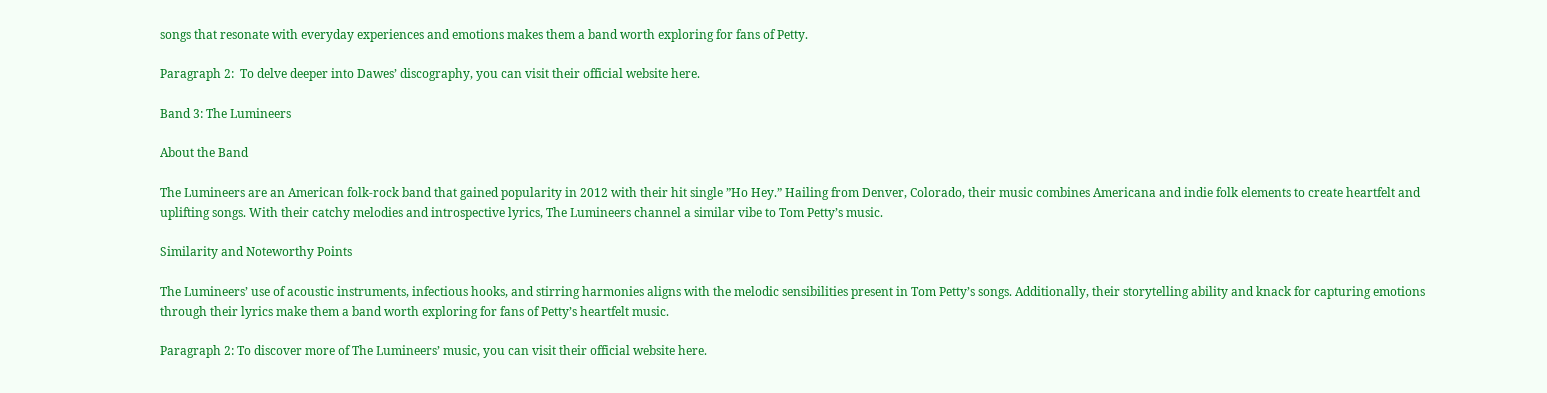songs that resonate with everyday experiences and emotions makes them a band worth exploring for fans of Petty.

Paragraph 2:  To delve deeper into Dawes’ discography, you can visit their official website here.

Band 3: The Lumineers

About the Band

The Lumineers are an American folk-rock band that gained popularity in 2012 with their hit single ”Ho Hey.” Hailing from Denver, Colorado, their music combines Americana and indie folk elements to create heartfelt and uplifting songs. With their catchy melodies and introspective lyrics, The Lumineers channel a similar vibe to Tom Petty’s music.

Similarity and Noteworthy Points

The Lumineers’ use of acoustic instruments, infectious hooks, and stirring harmonies aligns with the melodic sensibilities present in Tom Petty’s songs. Additionally, their storytelling ability and knack for capturing emotions through their lyrics make them a band worth exploring for fans of Petty’s heartfelt music.

Paragraph 2: To discover more of The Lumineers’ music, you can visit their official website here.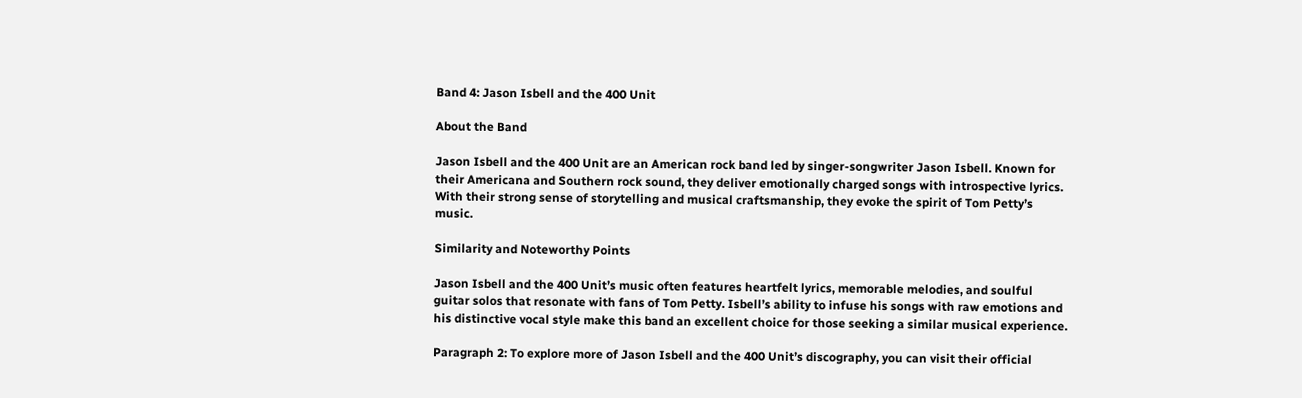Band 4: Jason Isbell and the 400 Unit

About the Band

Jason Isbell and the 400 Unit are an American rock band led by singer-songwriter Jason Isbell. Known for their Americana and Southern rock sound, they deliver emotionally charged songs with introspective lyrics. With their strong sense of storytelling and musical craftsmanship, they evoke the spirit of Tom Petty’s music.

Similarity and Noteworthy Points

Jason Isbell and the 400 Unit’s music often features heartfelt lyrics, memorable melodies, and soulful guitar solos that resonate with fans of Tom Petty. Isbell’s ability to infuse his songs with raw emotions and his distinctive vocal style make this band an excellent choice for those seeking a similar musical experience.

Paragraph 2: To explore more of Jason Isbell and the 400 Unit’s discography, you can visit their official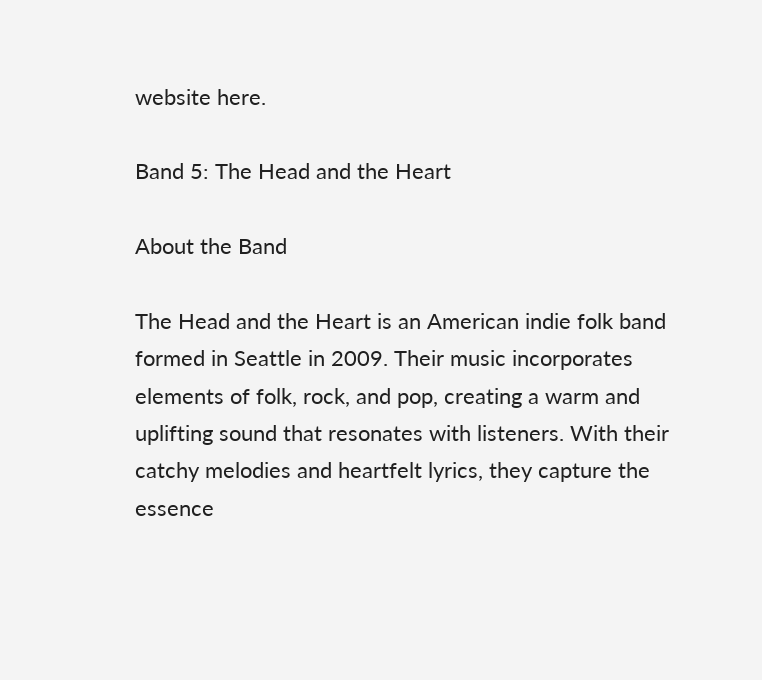website here.

Band 5: The Head and the Heart

About the Band

The Head and the Heart is an American indie folk band formed in Seattle in 2009. Their music incorporates elements of folk, rock, and pop, creating a warm and uplifting sound that resonates with listeners. With their catchy melodies and heartfelt lyrics, they capture the essence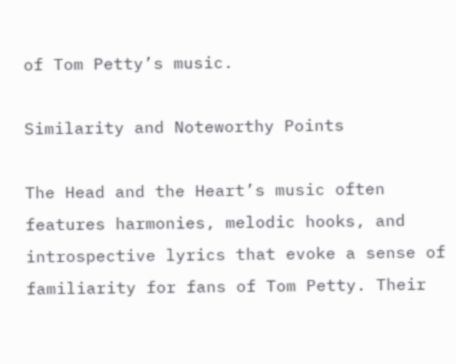of Tom Petty’s music.

Similarity and Noteworthy Points

The Head and the Heart’s music often features harmonies, melodic hooks, and introspective lyrics that evoke a sense of familiarity for fans of Tom Petty. Their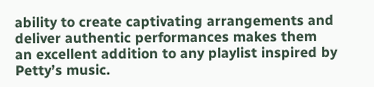ability to create captivating arrangements and deliver authentic performances makes them an excellent addition to any playlist inspired by Petty’s music.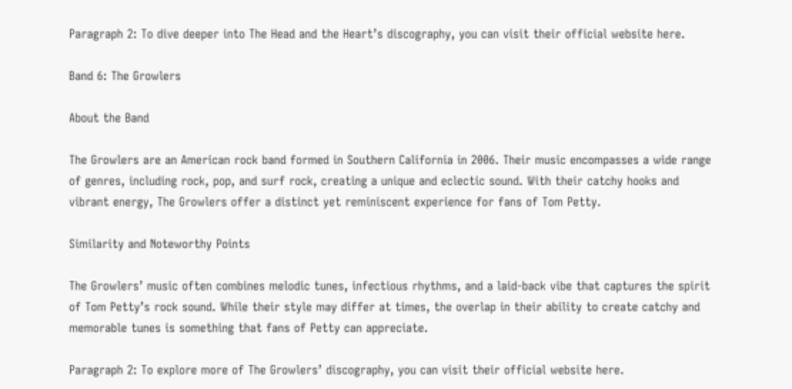Paragraph 2: To dive deeper into The Head and the Heart’s discography, you can visit their official website here.

Band 6: The Growlers

About the Band

The Growlers are an American rock band formed in Southern California in 2006. Their music encompasses a wide range of genres, including rock, pop, and surf rock, creating a unique and eclectic sound. With their catchy hooks and vibrant energy, The Growlers offer a distinct yet reminiscent experience for fans of Tom Petty.

Similarity and Noteworthy Points

The Growlers’ music often combines melodic tunes, infectious rhythms, and a laid-back vibe that captures the spirit of Tom Petty’s rock sound. While their style may differ at times, the overlap in their ability to create catchy and memorable tunes is something that fans of Petty can appreciate.

Paragraph 2: To explore more of The Growlers’ discography, you can visit their official website here.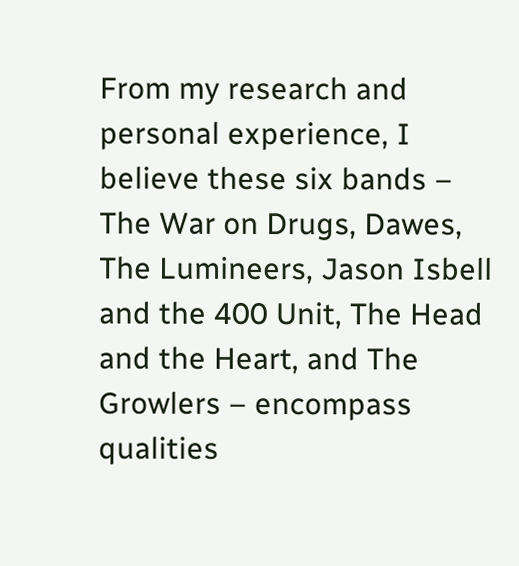From my research and personal experience, I believe these six bands – The War on Drugs, Dawes, The Lumineers, Jason Isbell and the 400 Unit, The Head and the Heart, and The Growlers – encompass qualities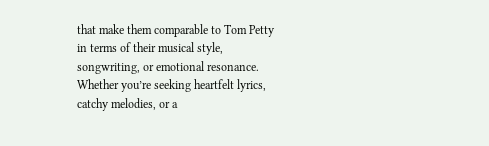that make them comparable to Tom Petty in terms of their musical style, songwriting, or emotional resonance. Whether you’re seeking heartfelt lyrics, catchy melodies, or a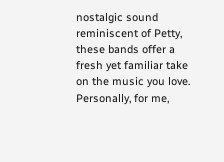nostalgic sound reminiscent of Petty, these bands offer a fresh yet familiar take on the music you love. Personally, for me,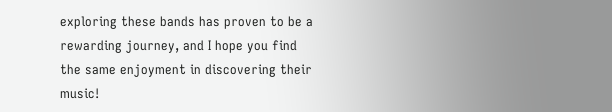exploring these bands has proven to be a rewarding journey, and I hope you find the same enjoyment in discovering their music!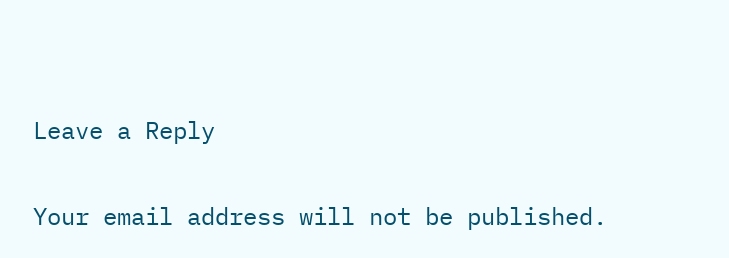Leave a Reply

Your email address will not be published.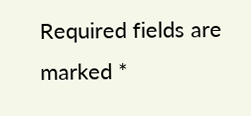Required fields are marked *